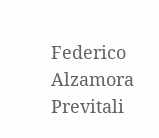Federico Alzamora Previtali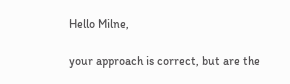Hello Milne,

your approach is correct, but are the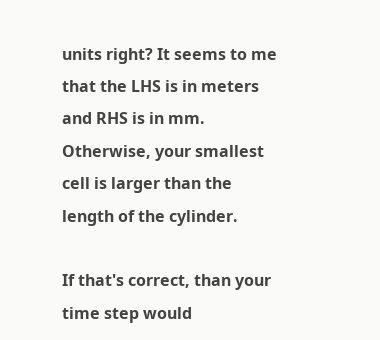units right? It seems to me that the LHS is in meters and RHS is in mm. Otherwise, your smallest cell is larger than the length of the cylinder.

If that's correct, than your time step would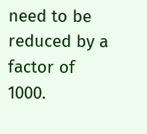need to be reduced by a factor of 1000.